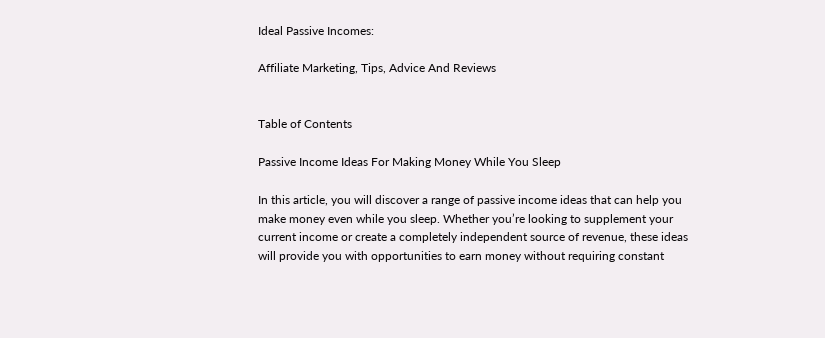Ideal Passive Incomes:

Affiliate Marketing, Tips, Advice And Reviews


Table of Contents

Passive Income Ideas For Making Money While You Sleep

In this article, you will discover a range of passive income ideas that can help you make money even while you sleep. Whether you’re looking to supplement your current income or create a completely independent source of revenue, these ideas will provide you with opportunities to earn money without requiring constant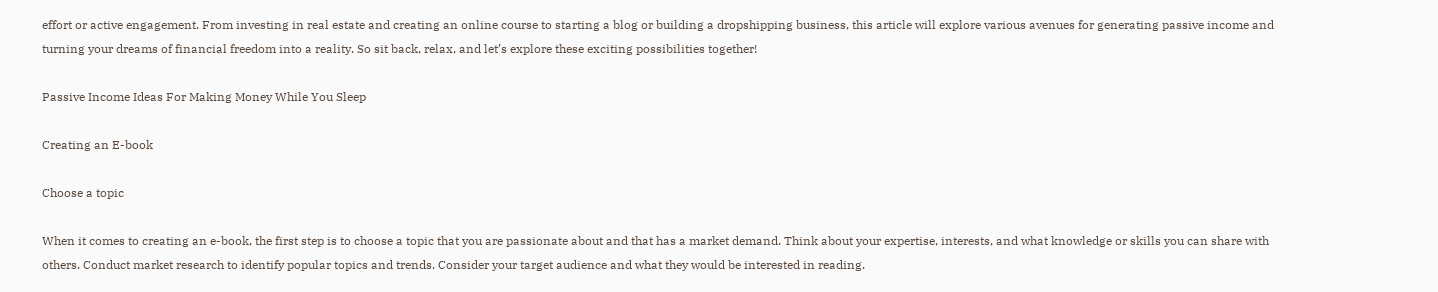effort or active engagement. From investing in real estate and creating an online course to starting a blog or building a dropshipping business, this article will explore various avenues for generating passive income and turning your dreams of financial freedom into a reality. So sit back, relax, and let’s explore these exciting possibilities together!

Passive Income Ideas For Making Money While You Sleep

Creating an E-book

Choose a topic

When it comes to creating an e-book, the first step is to choose a topic that you are passionate about and that has a market demand. Think about your expertise, interests, and what knowledge or skills you can share with others. Conduct market research to identify popular topics and trends. Consider your target audience and what they would be interested in reading.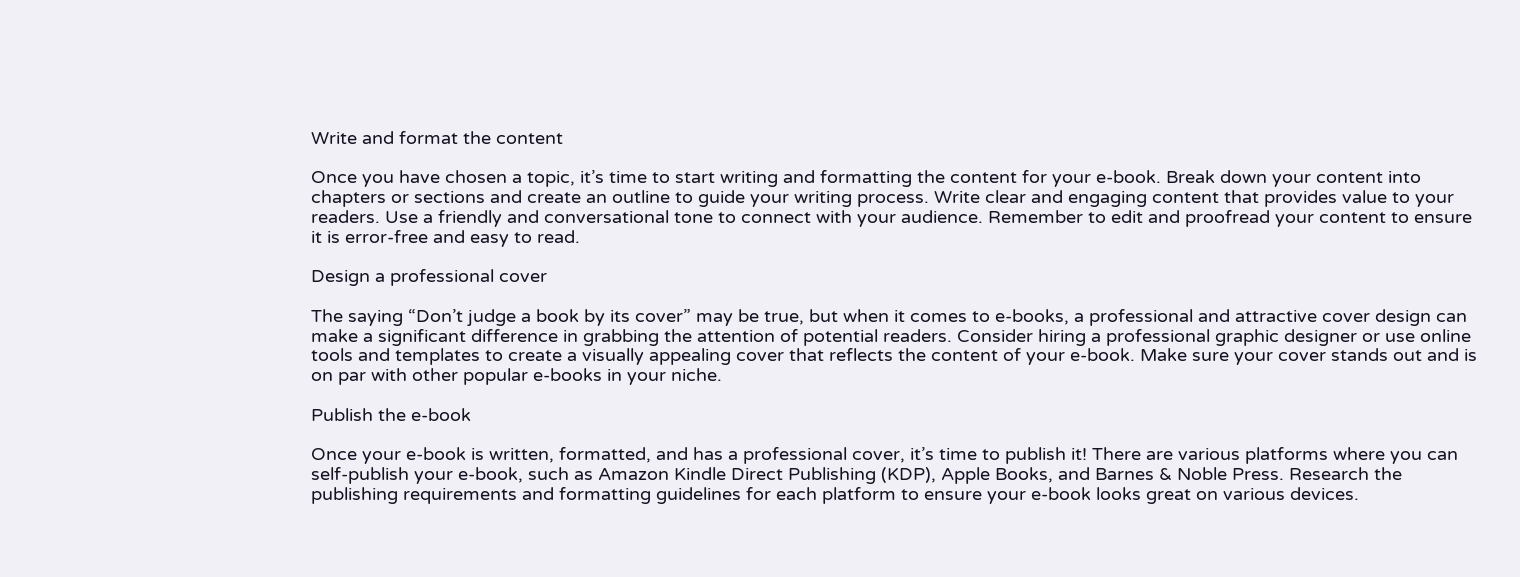Write and format the content

Once you have chosen a topic, it’s time to start writing and formatting the content for your e-book. Break down your content into chapters or sections and create an outline to guide your writing process. Write clear and engaging content that provides value to your readers. Use a friendly and conversational tone to connect with your audience. Remember to edit and proofread your content to ensure it is error-free and easy to read.

Design a professional cover

The saying “Don’t judge a book by its cover” may be true, but when it comes to e-books, a professional and attractive cover design can make a significant difference in grabbing the attention of potential readers. Consider hiring a professional graphic designer or use online tools and templates to create a visually appealing cover that reflects the content of your e-book. Make sure your cover stands out and is on par with other popular e-books in your niche.

Publish the e-book

Once your e-book is written, formatted, and has a professional cover, it’s time to publish it! There are various platforms where you can self-publish your e-book, such as Amazon Kindle Direct Publishing (KDP), Apple Books, and Barnes & Noble Press. Research the publishing requirements and formatting guidelines for each platform to ensure your e-book looks great on various devices.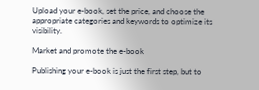Upload your e-book, set the price, and choose the appropriate categories and keywords to optimize its visibility.

Market and promote the e-book

Publishing your e-book is just the first step, but to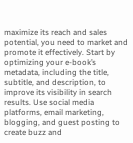maximize its reach and sales potential, you need to market and promote it effectively. Start by optimizing your e-book’s metadata, including the title, subtitle, and description, to improve its visibility in search results. Use social media platforms, email marketing, blogging, and guest posting to create buzz and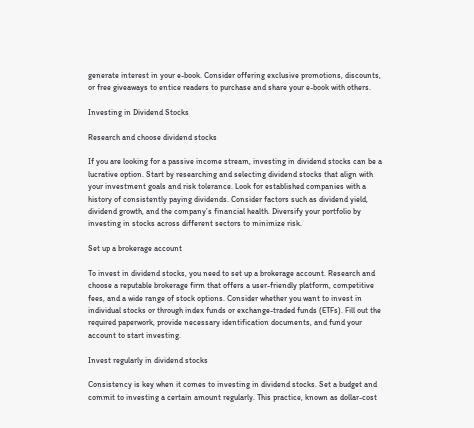generate interest in your e-book. Consider offering exclusive promotions, discounts, or free giveaways to entice readers to purchase and share your e-book with others.

Investing in Dividend Stocks

Research and choose dividend stocks

If you are looking for a passive income stream, investing in dividend stocks can be a lucrative option. Start by researching and selecting dividend stocks that align with your investment goals and risk tolerance. Look for established companies with a history of consistently paying dividends. Consider factors such as dividend yield, dividend growth, and the company’s financial health. Diversify your portfolio by investing in stocks across different sectors to minimize risk.

Set up a brokerage account

To invest in dividend stocks, you need to set up a brokerage account. Research and choose a reputable brokerage firm that offers a user-friendly platform, competitive fees, and a wide range of stock options. Consider whether you want to invest in individual stocks or through index funds or exchange-traded funds (ETFs). Fill out the required paperwork, provide necessary identification documents, and fund your account to start investing.

Invest regularly in dividend stocks

Consistency is key when it comes to investing in dividend stocks. Set a budget and commit to investing a certain amount regularly. This practice, known as dollar-cost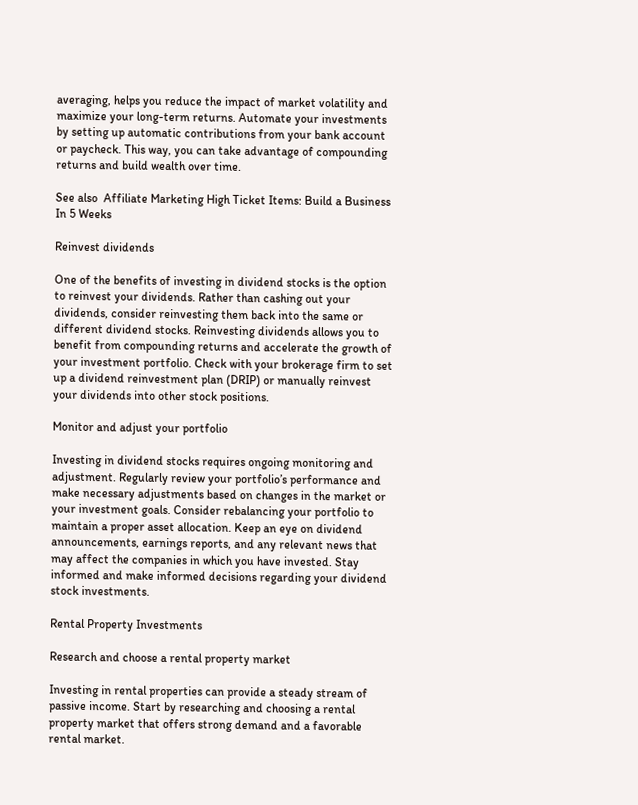averaging, helps you reduce the impact of market volatility and maximize your long-term returns. Automate your investments by setting up automatic contributions from your bank account or paycheck. This way, you can take advantage of compounding returns and build wealth over time.

See also  Affiliate Marketing High Ticket Items: Build a Business In 5 Weeks

Reinvest dividends

One of the benefits of investing in dividend stocks is the option to reinvest your dividends. Rather than cashing out your dividends, consider reinvesting them back into the same or different dividend stocks. Reinvesting dividends allows you to benefit from compounding returns and accelerate the growth of your investment portfolio. Check with your brokerage firm to set up a dividend reinvestment plan (DRIP) or manually reinvest your dividends into other stock positions.

Monitor and adjust your portfolio

Investing in dividend stocks requires ongoing monitoring and adjustment. Regularly review your portfolio’s performance and make necessary adjustments based on changes in the market or your investment goals. Consider rebalancing your portfolio to maintain a proper asset allocation. Keep an eye on dividend announcements, earnings reports, and any relevant news that may affect the companies in which you have invested. Stay informed and make informed decisions regarding your dividend stock investments.

Rental Property Investments

Research and choose a rental property market

Investing in rental properties can provide a steady stream of passive income. Start by researching and choosing a rental property market that offers strong demand and a favorable rental market.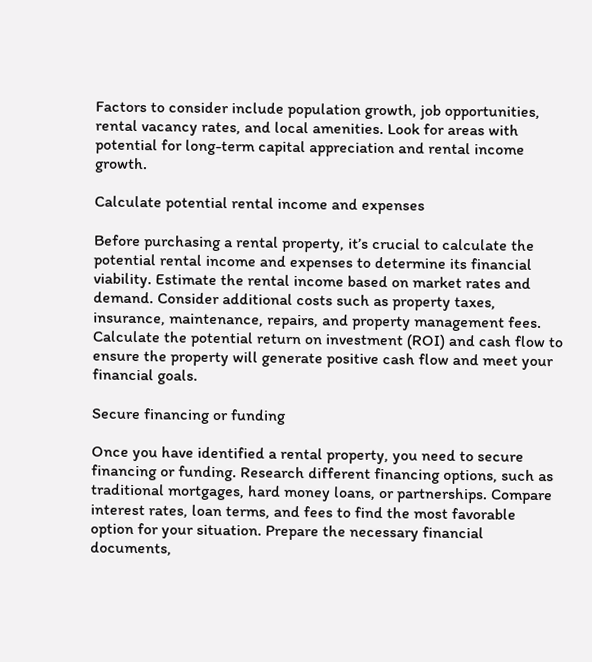Factors to consider include population growth, job opportunities, rental vacancy rates, and local amenities. Look for areas with potential for long-term capital appreciation and rental income growth.

Calculate potential rental income and expenses

Before purchasing a rental property, it’s crucial to calculate the potential rental income and expenses to determine its financial viability. Estimate the rental income based on market rates and demand. Consider additional costs such as property taxes, insurance, maintenance, repairs, and property management fees. Calculate the potential return on investment (ROI) and cash flow to ensure the property will generate positive cash flow and meet your financial goals.

Secure financing or funding

Once you have identified a rental property, you need to secure financing or funding. Research different financing options, such as traditional mortgages, hard money loans, or partnerships. Compare interest rates, loan terms, and fees to find the most favorable option for your situation. Prepare the necessary financial documents,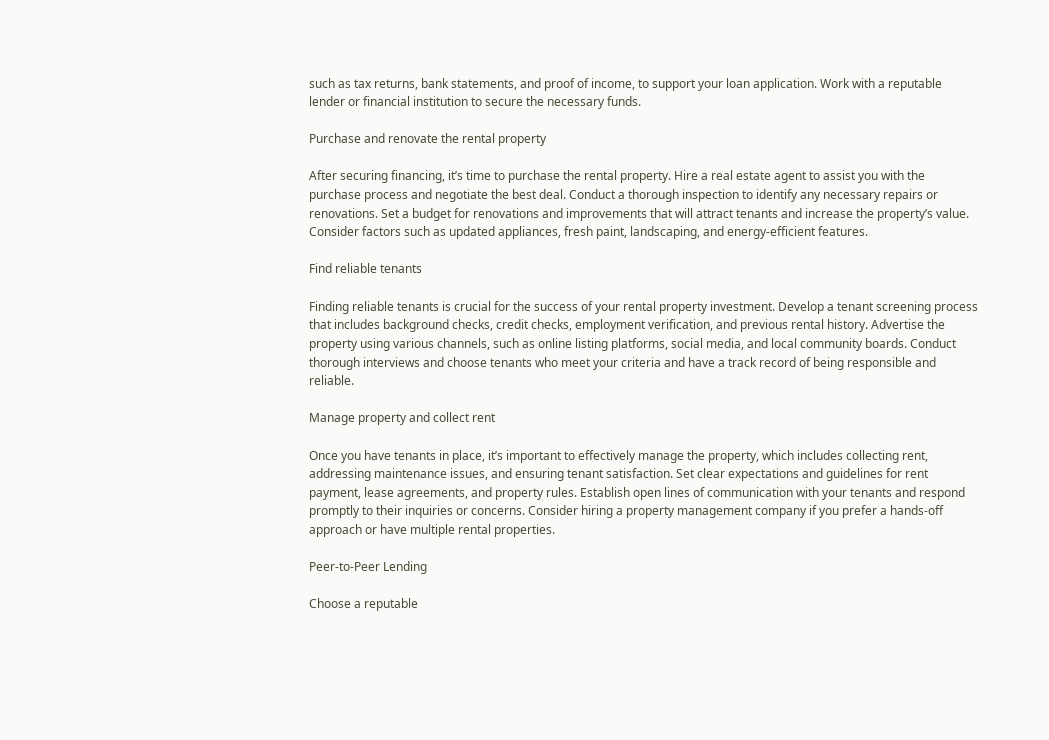such as tax returns, bank statements, and proof of income, to support your loan application. Work with a reputable lender or financial institution to secure the necessary funds.

Purchase and renovate the rental property

After securing financing, it’s time to purchase the rental property. Hire a real estate agent to assist you with the purchase process and negotiate the best deal. Conduct a thorough inspection to identify any necessary repairs or renovations. Set a budget for renovations and improvements that will attract tenants and increase the property’s value. Consider factors such as updated appliances, fresh paint, landscaping, and energy-efficient features.

Find reliable tenants

Finding reliable tenants is crucial for the success of your rental property investment. Develop a tenant screening process that includes background checks, credit checks, employment verification, and previous rental history. Advertise the property using various channels, such as online listing platforms, social media, and local community boards. Conduct thorough interviews and choose tenants who meet your criteria and have a track record of being responsible and reliable.

Manage property and collect rent

Once you have tenants in place, it’s important to effectively manage the property, which includes collecting rent, addressing maintenance issues, and ensuring tenant satisfaction. Set clear expectations and guidelines for rent payment, lease agreements, and property rules. Establish open lines of communication with your tenants and respond promptly to their inquiries or concerns. Consider hiring a property management company if you prefer a hands-off approach or have multiple rental properties.

Peer-to-Peer Lending

Choose a reputable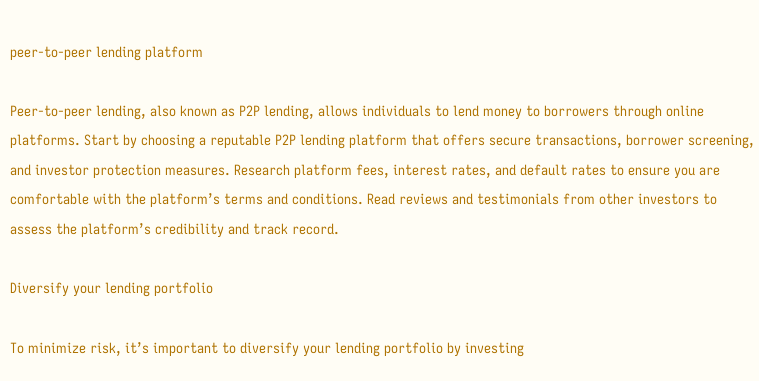peer-to-peer lending platform

Peer-to-peer lending, also known as P2P lending, allows individuals to lend money to borrowers through online platforms. Start by choosing a reputable P2P lending platform that offers secure transactions, borrower screening, and investor protection measures. Research platform fees, interest rates, and default rates to ensure you are comfortable with the platform’s terms and conditions. Read reviews and testimonials from other investors to assess the platform’s credibility and track record.

Diversify your lending portfolio

To minimize risk, it’s important to diversify your lending portfolio by investing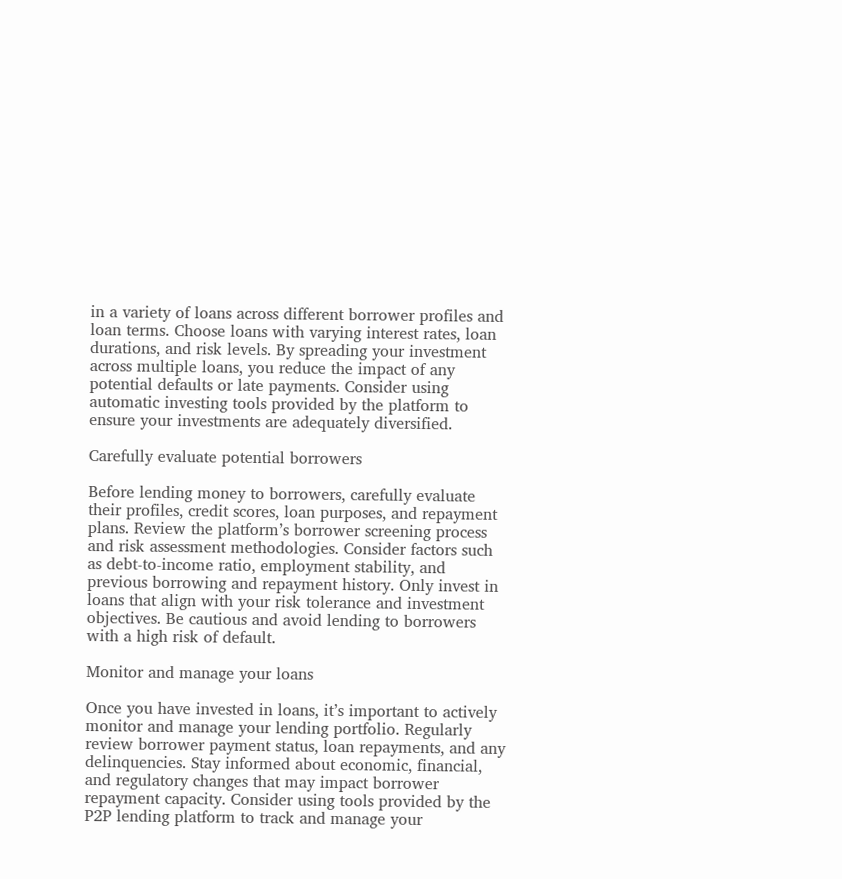in a variety of loans across different borrower profiles and loan terms. Choose loans with varying interest rates, loan durations, and risk levels. By spreading your investment across multiple loans, you reduce the impact of any potential defaults or late payments. Consider using automatic investing tools provided by the platform to ensure your investments are adequately diversified.

Carefully evaluate potential borrowers

Before lending money to borrowers, carefully evaluate their profiles, credit scores, loan purposes, and repayment plans. Review the platform’s borrower screening process and risk assessment methodologies. Consider factors such as debt-to-income ratio, employment stability, and previous borrowing and repayment history. Only invest in loans that align with your risk tolerance and investment objectives. Be cautious and avoid lending to borrowers with a high risk of default.

Monitor and manage your loans

Once you have invested in loans, it’s important to actively monitor and manage your lending portfolio. Regularly review borrower payment status, loan repayments, and any delinquencies. Stay informed about economic, financial, and regulatory changes that may impact borrower repayment capacity. Consider using tools provided by the P2P lending platform to track and manage your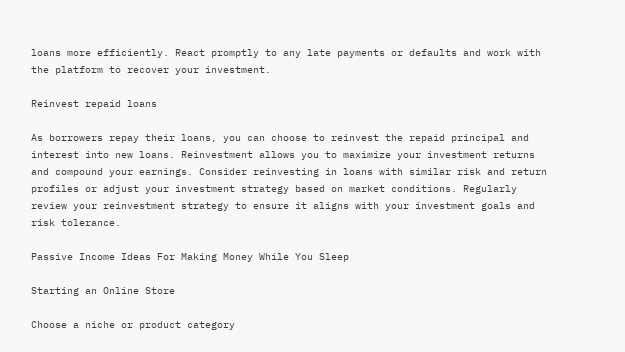loans more efficiently. React promptly to any late payments or defaults and work with the platform to recover your investment.

Reinvest repaid loans

As borrowers repay their loans, you can choose to reinvest the repaid principal and interest into new loans. Reinvestment allows you to maximize your investment returns and compound your earnings. Consider reinvesting in loans with similar risk and return profiles or adjust your investment strategy based on market conditions. Regularly review your reinvestment strategy to ensure it aligns with your investment goals and risk tolerance.

Passive Income Ideas For Making Money While You Sleep

Starting an Online Store

Choose a niche or product category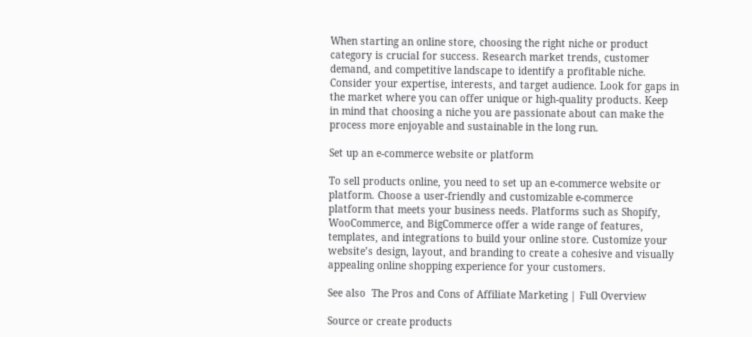When starting an online store, choosing the right niche or product category is crucial for success. Research market trends, customer demand, and competitive landscape to identify a profitable niche. Consider your expertise, interests, and target audience. Look for gaps in the market where you can offer unique or high-quality products. Keep in mind that choosing a niche you are passionate about can make the process more enjoyable and sustainable in the long run.

Set up an e-commerce website or platform

To sell products online, you need to set up an e-commerce website or platform. Choose a user-friendly and customizable e-commerce platform that meets your business needs. Platforms such as Shopify, WooCommerce, and BigCommerce offer a wide range of features, templates, and integrations to build your online store. Customize your website’s design, layout, and branding to create a cohesive and visually appealing online shopping experience for your customers.

See also  The Pros and Cons of Affiliate Marketing | Full Overview

Source or create products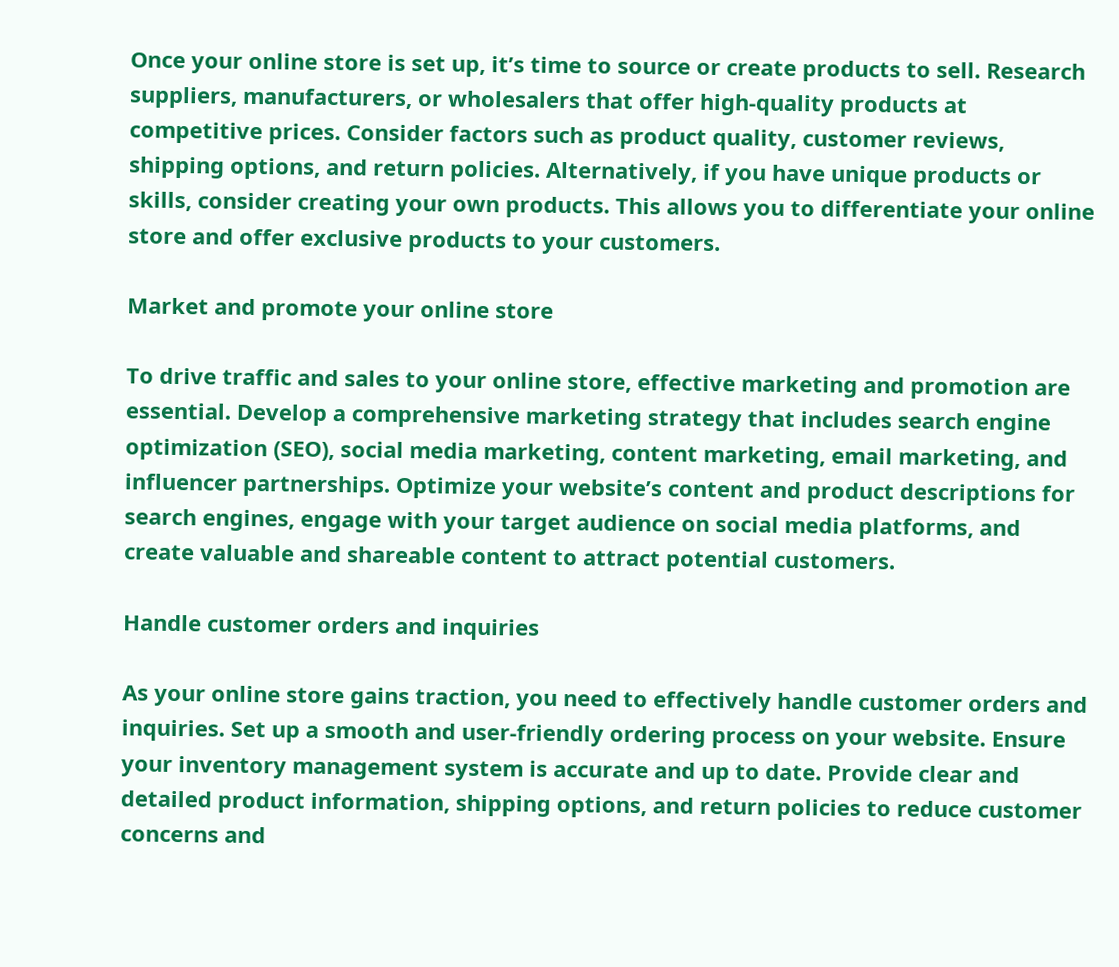Once your online store is set up, it’s time to source or create products to sell. Research suppliers, manufacturers, or wholesalers that offer high-quality products at competitive prices. Consider factors such as product quality, customer reviews, shipping options, and return policies. Alternatively, if you have unique products or skills, consider creating your own products. This allows you to differentiate your online store and offer exclusive products to your customers.

Market and promote your online store

To drive traffic and sales to your online store, effective marketing and promotion are essential. Develop a comprehensive marketing strategy that includes search engine optimization (SEO), social media marketing, content marketing, email marketing, and influencer partnerships. Optimize your website’s content and product descriptions for search engines, engage with your target audience on social media platforms, and create valuable and shareable content to attract potential customers.

Handle customer orders and inquiries

As your online store gains traction, you need to effectively handle customer orders and inquiries. Set up a smooth and user-friendly ordering process on your website. Ensure your inventory management system is accurate and up to date. Provide clear and detailed product information, shipping options, and return policies to reduce customer concerns and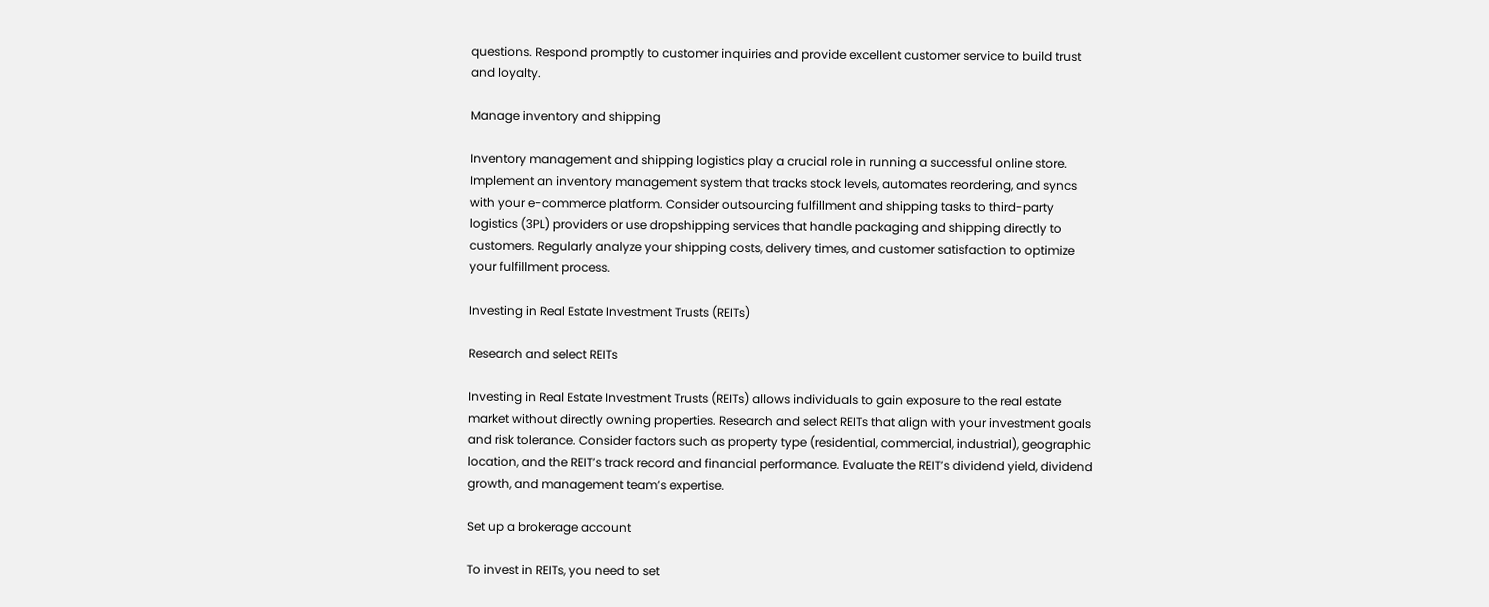questions. Respond promptly to customer inquiries and provide excellent customer service to build trust and loyalty.

Manage inventory and shipping

Inventory management and shipping logistics play a crucial role in running a successful online store. Implement an inventory management system that tracks stock levels, automates reordering, and syncs with your e-commerce platform. Consider outsourcing fulfillment and shipping tasks to third-party logistics (3PL) providers or use dropshipping services that handle packaging and shipping directly to customers. Regularly analyze your shipping costs, delivery times, and customer satisfaction to optimize your fulfillment process.

Investing in Real Estate Investment Trusts (REITs)

Research and select REITs

Investing in Real Estate Investment Trusts (REITs) allows individuals to gain exposure to the real estate market without directly owning properties. Research and select REITs that align with your investment goals and risk tolerance. Consider factors such as property type (residential, commercial, industrial), geographic location, and the REIT’s track record and financial performance. Evaluate the REIT’s dividend yield, dividend growth, and management team’s expertise.

Set up a brokerage account

To invest in REITs, you need to set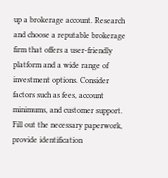up a brokerage account. Research and choose a reputable brokerage firm that offers a user-friendly platform and a wide range of investment options. Consider factors such as fees, account minimums, and customer support. Fill out the necessary paperwork, provide identification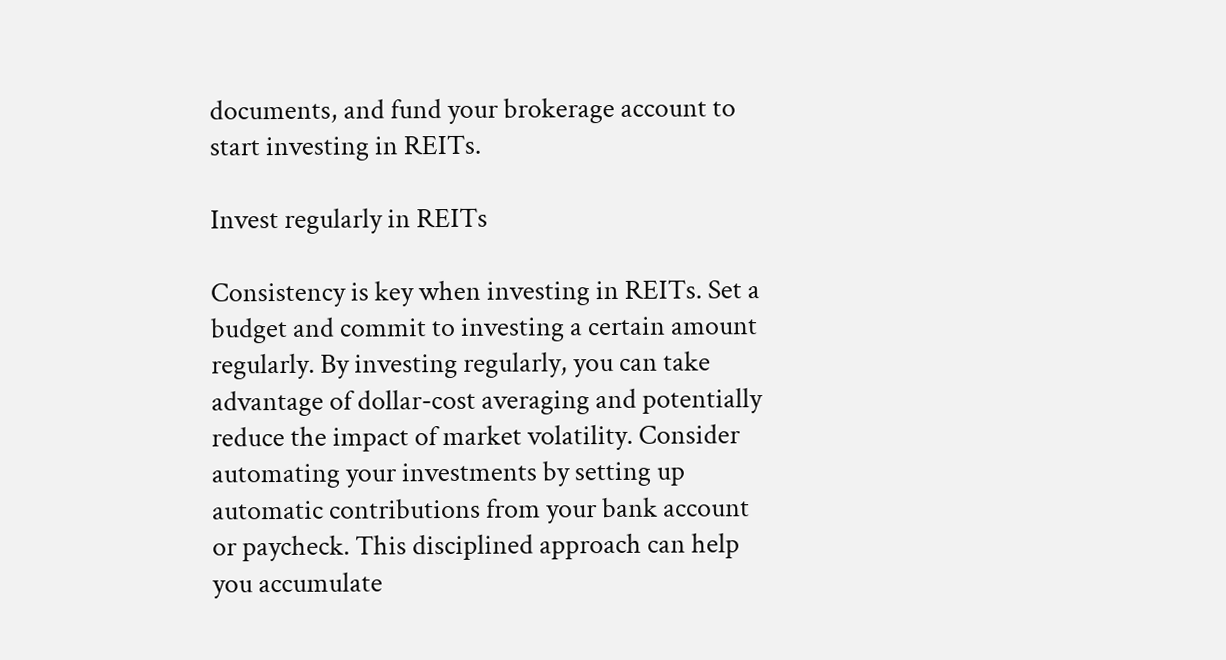documents, and fund your brokerage account to start investing in REITs.

Invest regularly in REITs

Consistency is key when investing in REITs. Set a budget and commit to investing a certain amount regularly. By investing regularly, you can take advantage of dollar-cost averaging and potentially reduce the impact of market volatility. Consider automating your investments by setting up automatic contributions from your bank account or paycheck. This disciplined approach can help you accumulate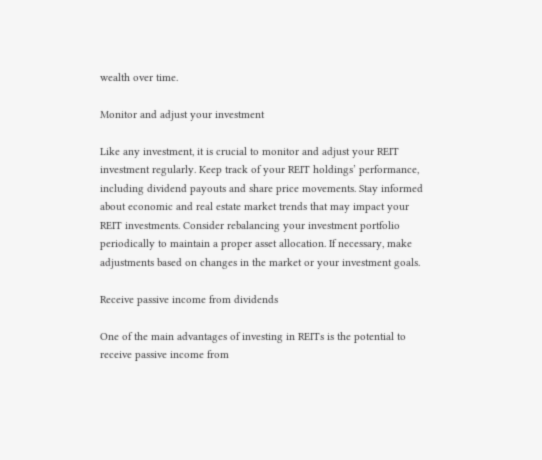wealth over time.

Monitor and adjust your investment

Like any investment, it is crucial to monitor and adjust your REIT investment regularly. Keep track of your REIT holdings’ performance, including dividend payouts and share price movements. Stay informed about economic and real estate market trends that may impact your REIT investments. Consider rebalancing your investment portfolio periodically to maintain a proper asset allocation. If necessary, make adjustments based on changes in the market or your investment goals.

Receive passive income from dividends

One of the main advantages of investing in REITs is the potential to receive passive income from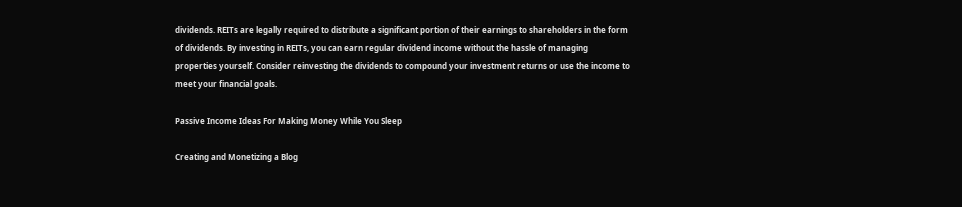dividends. REITs are legally required to distribute a significant portion of their earnings to shareholders in the form of dividends. By investing in REITs, you can earn regular dividend income without the hassle of managing properties yourself. Consider reinvesting the dividends to compound your investment returns or use the income to meet your financial goals.

Passive Income Ideas For Making Money While You Sleep

Creating and Monetizing a Blog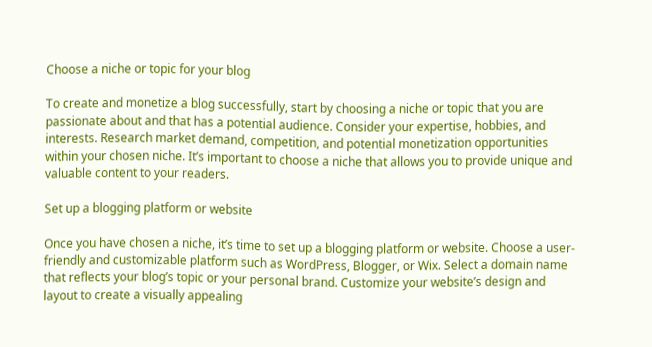Choose a niche or topic for your blog

To create and monetize a blog successfully, start by choosing a niche or topic that you are passionate about and that has a potential audience. Consider your expertise, hobbies, and interests. Research market demand, competition, and potential monetization opportunities within your chosen niche. It’s important to choose a niche that allows you to provide unique and valuable content to your readers.

Set up a blogging platform or website

Once you have chosen a niche, it’s time to set up a blogging platform or website. Choose a user-friendly and customizable platform such as WordPress, Blogger, or Wix. Select a domain name that reflects your blog’s topic or your personal brand. Customize your website’s design and layout to create a visually appealing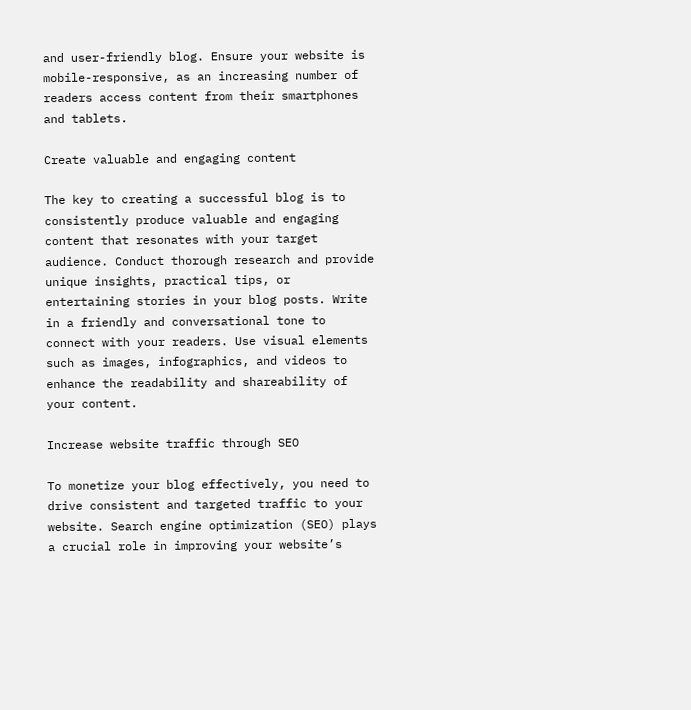and user-friendly blog. Ensure your website is mobile-responsive, as an increasing number of readers access content from their smartphones and tablets.

Create valuable and engaging content

The key to creating a successful blog is to consistently produce valuable and engaging content that resonates with your target audience. Conduct thorough research and provide unique insights, practical tips, or entertaining stories in your blog posts. Write in a friendly and conversational tone to connect with your readers. Use visual elements such as images, infographics, and videos to enhance the readability and shareability of your content.

Increase website traffic through SEO

To monetize your blog effectively, you need to drive consistent and targeted traffic to your website. Search engine optimization (SEO) plays a crucial role in improving your website’s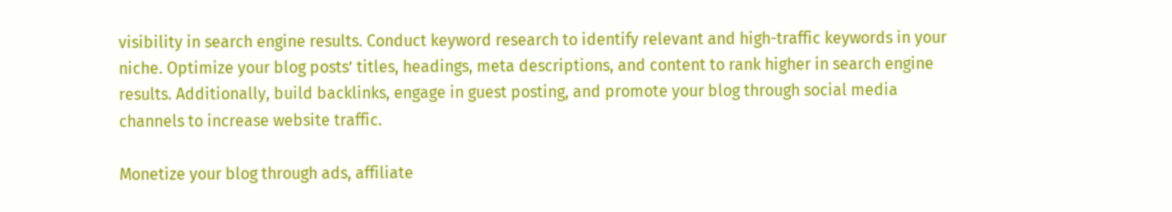visibility in search engine results. Conduct keyword research to identify relevant and high-traffic keywords in your niche. Optimize your blog posts’ titles, headings, meta descriptions, and content to rank higher in search engine results. Additionally, build backlinks, engage in guest posting, and promote your blog through social media channels to increase website traffic.

Monetize your blog through ads, affiliate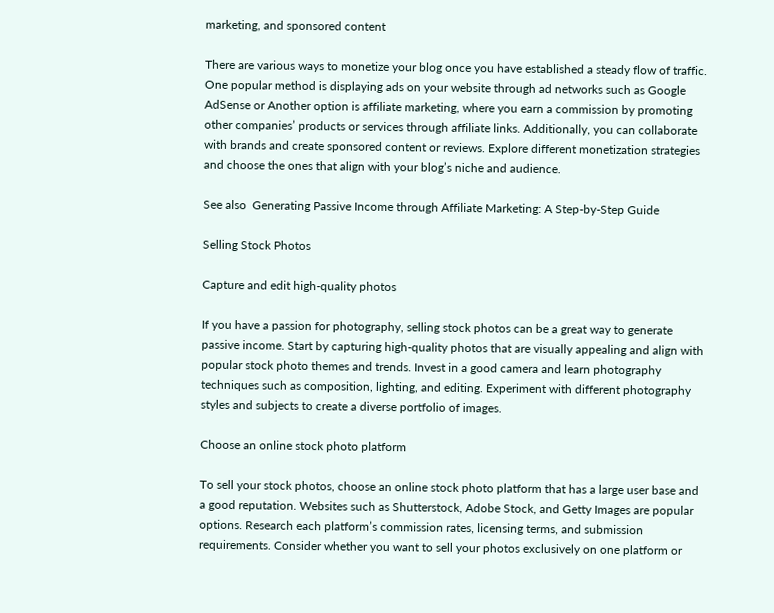marketing, and sponsored content

There are various ways to monetize your blog once you have established a steady flow of traffic. One popular method is displaying ads on your website through ad networks such as Google AdSense or Another option is affiliate marketing, where you earn a commission by promoting other companies’ products or services through affiliate links. Additionally, you can collaborate with brands and create sponsored content or reviews. Explore different monetization strategies and choose the ones that align with your blog’s niche and audience.

See also  Generating Passive Income through Affiliate Marketing: A Step-by-Step Guide

Selling Stock Photos

Capture and edit high-quality photos

If you have a passion for photography, selling stock photos can be a great way to generate passive income. Start by capturing high-quality photos that are visually appealing and align with popular stock photo themes and trends. Invest in a good camera and learn photography techniques such as composition, lighting, and editing. Experiment with different photography styles and subjects to create a diverse portfolio of images.

Choose an online stock photo platform

To sell your stock photos, choose an online stock photo platform that has a large user base and a good reputation. Websites such as Shutterstock, Adobe Stock, and Getty Images are popular options. Research each platform’s commission rates, licensing terms, and submission requirements. Consider whether you want to sell your photos exclusively on one platform or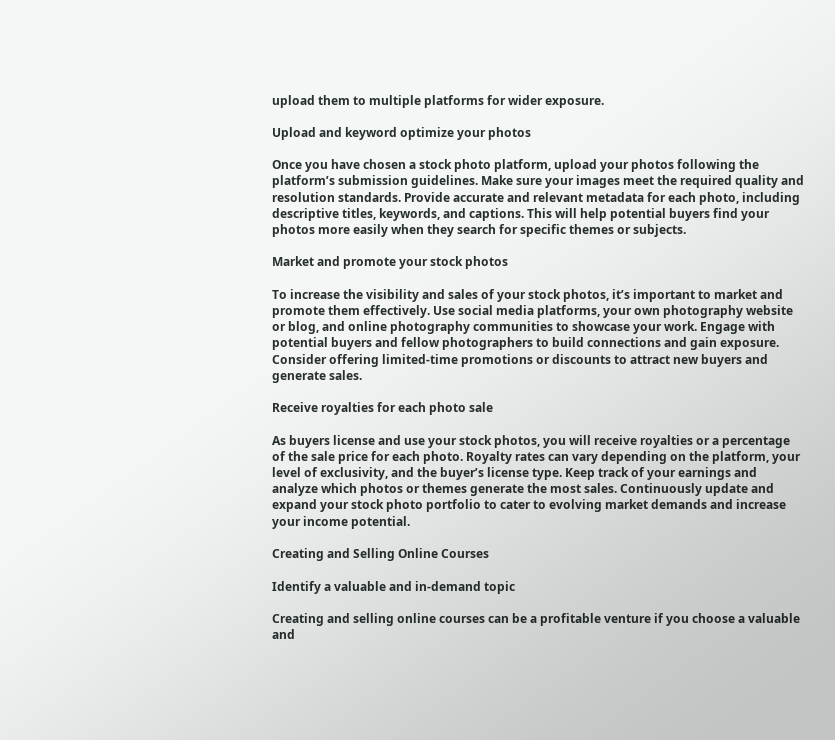upload them to multiple platforms for wider exposure.

Upload and keyword optimize your photos

Once you have chosen a stock photo platform, upload your photos following the platform’s submission guidelines. Make sure your images meet the required quality and resolution standards. Provide accurate and relevant metadata for each photo, including descriptive titles, keywords, and captions. This will help potential buyers find your photos more easily when they search for specific themes or subjects.

Market and promote your stock photos

To increase the visibility and sales of your stock photos, it’s important to market and promote them effectively. Use social media platforms, your own photography website or blog, and online photography communities to showcase your work. Engage with potential buyers and fellow photographers to build connections and gain exposure. Consider offering limited-time promotions or discounts to attract new buyers and generate sales.

Receive royalties for each photo sale

As buyers license and use your stock photos, you will receive royalties or a percentage of the sale price for each photo. Royalty rates can vary depending on the platform, your level of exclusivity, and the buyer’s license type. Keep track of your earnings and analyze which photos or themes generate the most sales. Continuously update and expand your stock photo portfolio to cater to evolving market demands and increase your income potential.

Creating and Selling Online Courses

Identify a valuable and in-demand topic

Creating and selling online courses can be a profitable venture if you choose a valuable and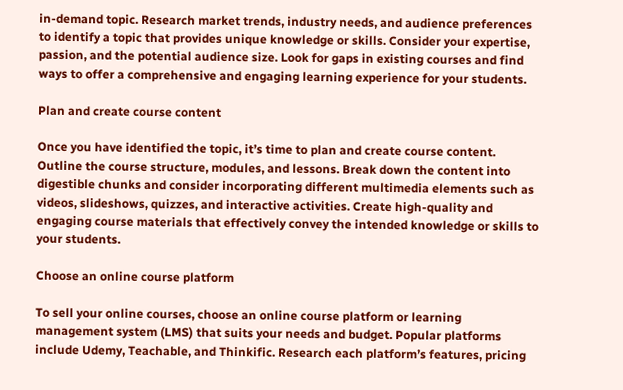in-demand topic. Research market trends, industry needs, and audience preferences to identify a topic that provides unique knowledge or skills. Consider your expertise, passion, and the potential audience size. Look for gaps in existing courses and find ways to offer a comprehensive and engaging learning experience for your students.

Plan and create course content

Once you have identified the topic, it’s time to plan and create course content. Outline the course structure, modules, and lessons. Break down the content into digestible chunks and consider incorporating different multimedia elements such as videos, slideshows, quizzes, and interactive activities. Create high-quality and engaging course materials that effectively convey the intended knowledge or skills to your students.

Choose an online course platform

To sell your online courses, choose an online course platform or learning management system (LMS) that suits your needs and budget. Popular platforms include Udemy, Teachable, and Thinkific. Research each platform’s features, pricing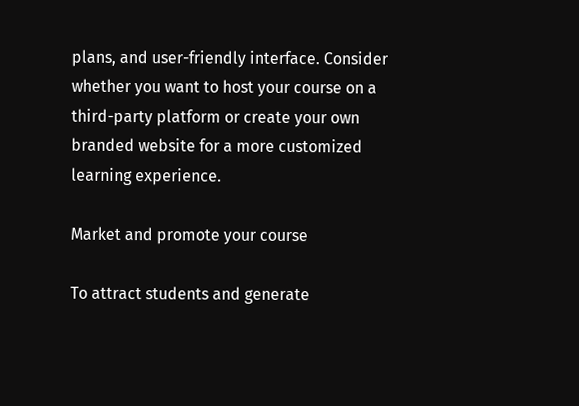plans, and user-friendly interface. Consider whether you want to host your course on a third-party platform or create your own branded website for a more customized learning experience.

Market and promote your course

To attract students and generate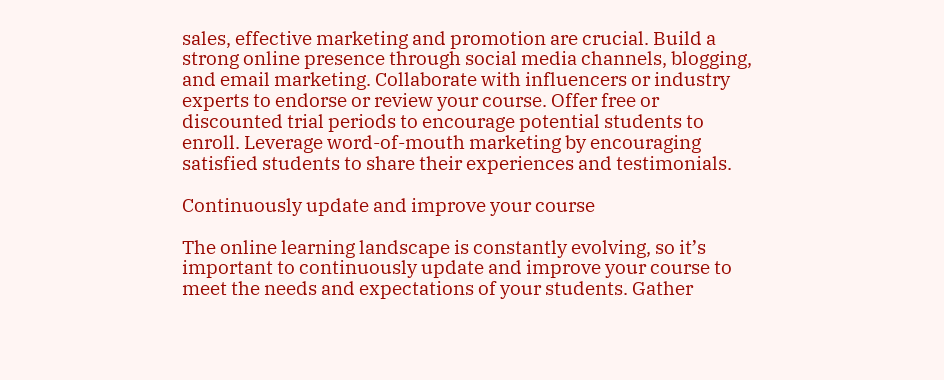sales, effective marketing and promotion are crucial. Build a strong online presence through social media channels, blogging, and email marketing. Collaborate with influencers or industry experts to endorse or review your course. Offer free or discounted trial periods to encourage potential students to enroll. Leverage word-of-mouth marketing by encouraging satisfied students to share their experiences and testimonials.

Continuously update and improve your course

The online learning landscape is constantly evolving, so it’s important to continuously update and improve your course to meet the needs and expectations of your students. Gather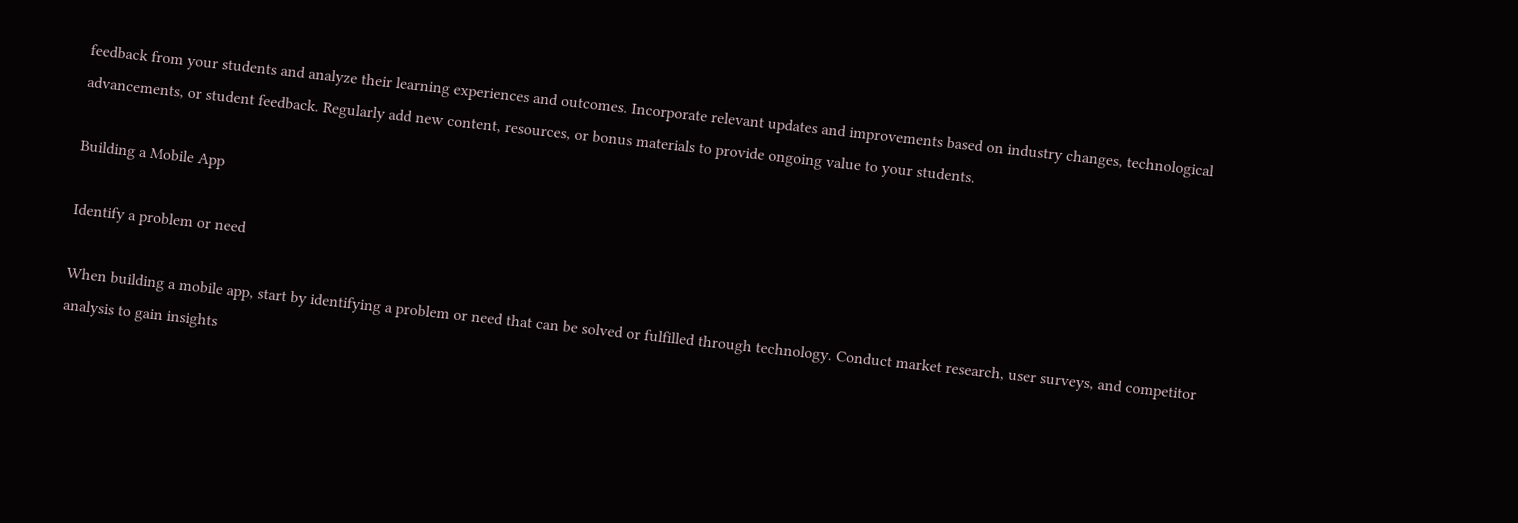feedback from your students and analyze their learning experiences and outcomes. Incorporate relevant updates and improvements based on industry changes, technological advancements, or student feedback. Regularly add new content, resources, or bonus materials to provide ongoing value to your students.

Building a Mobile App

Identify a problem or need

When building a mobile app, start by identifying a problem or need that can be solved or fulfilled through technology. Conduct market research, user surveys, and competitor analysis to gain insights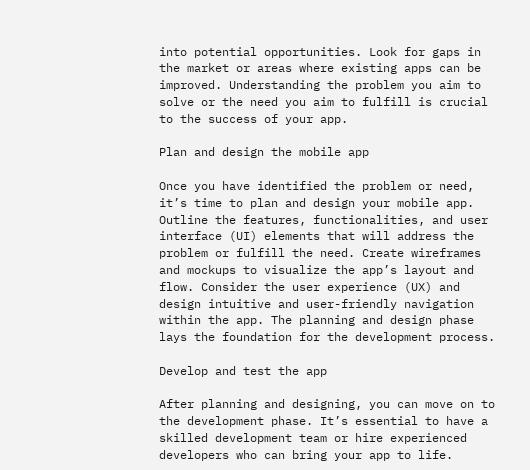into potential opportunities. Look for gaps in the market or areas where existing apps can be improved. Understanding the problem you aim to solve or the need you aim to fulfill is crucial to the success of your app.

Plan and design the mobile app

Once you have identified the problem or need, it’s time to plan and design your mobile app. Outline the features, functionalities, and user interface (UI) elements that will address the problem or fulfill the need. Create wireframes and mockups to visualize the app’s layout and flow. Consider the user experience (UX) and design intuitive and user-friendly navigation within the app. The planning and design phase lays the foundation for the development process.

Develop and test the app

After planning and designing, you can move on to the development phase. It’s essential to have a skilled development team or hire experienced developers who can bring your app to life.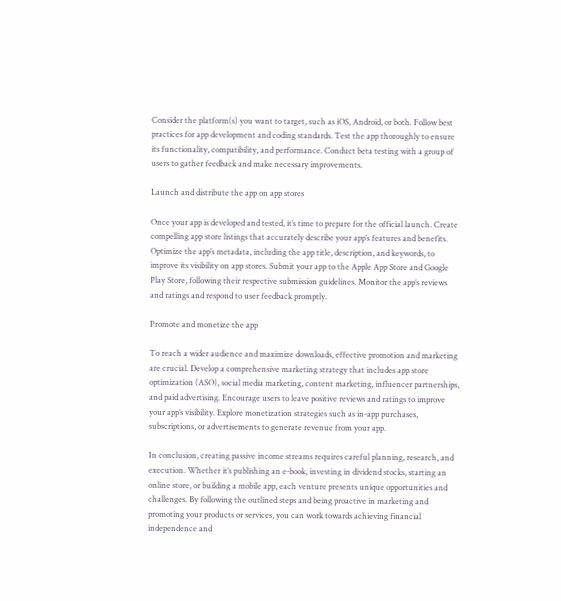Consider the platform(s) you want to target, such as iOS, Android, or both. Follow best practices for app development and coding standards. Test the app thoroughly to ensure its functionality, compatibility, and performance. Conduct beta testing with a group of users to gather feedback and make necessary improvements.

Launch and distribute the app on app stores

Once your app is developed and tested, it’s time to prepare for the official launch. Create compelling app store listings that accurately describe your app’s features and benefits. Optimize the app’s metadata, including the app title, description, and keywords, to improve its visibility on app stores. Submit your app to the Apple App Store and Google Play Store, following their respective submission guidelines. Monitor the app’s reviews and ratings and respond to user feedback promptly.

Promote and monetize the app

To reach a wider audience and maximize downloads, effective promotion and marketing are crucial. Develop a comprehensive marketing strategy that includes app store optimization (ASO), social media marketing, content marketing, influencer partnerships, and paid advertising. Encourage users to leave positive reviews and ratings to improve your app’s visibility. Explore monetization strategies such as in-app purchases, subscriptions, or advertisements to generate revenue from your app.

In conclusion, creating passive income streams requires careful planning, research, and execution. Whether it’s publishing an e-book, investing in dividend stocks, starting an online store, or building a mobile app, each venture presents unique opportunities and challenges. By following the outlined steps and being proactive in marketing and promoting your products or services, you can work towards achieving financial independence and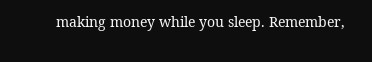making money while you sleep. Remember,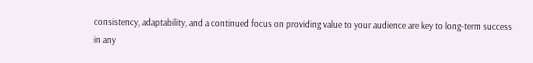consistency, adaptability, and a continued focus on providing value to your audience are key to long-term success in any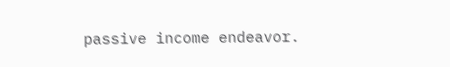passive income endeavor.